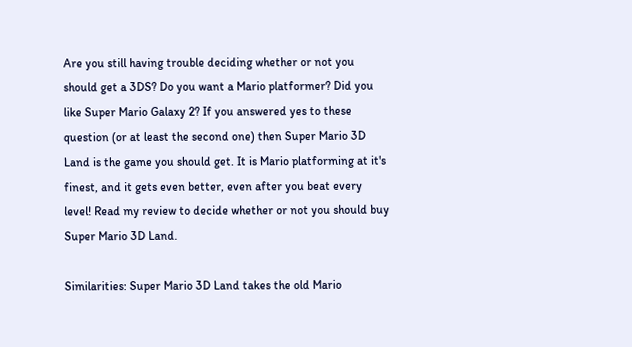Are you still having trouble deciding whether or not you should get a 3DS? Do you want a Mario platformer? Did you like Super Mario Galaxy 2? If you answered yes to these question (or at least the second one) then Super Mario 3D Land is the game you should get. It is Mario platforming at it's finest, and it gets even better, even after you beat every level! Read my review to decide whether or not you should buy Super Mario 3D Land.

Similarities: Super Mario 3D Land takes the old Mario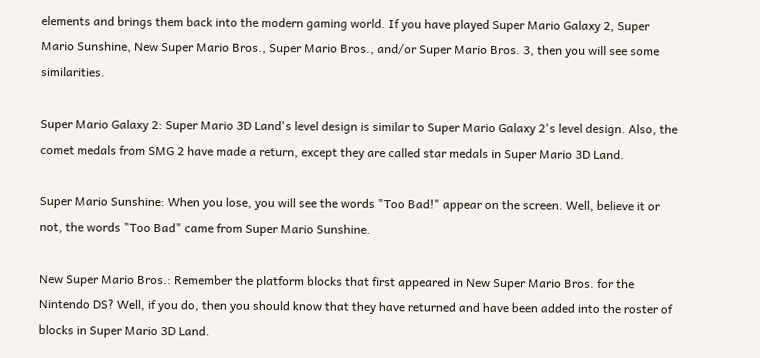elements and brings them back into the modern gaming world. If you have played Super Mario Galaxy 2, Super Mario Sunshine, New Super Mario Bros., Super Mario Bros., and/or Super Mario Bros. 3, then you will see some similarities.

Super Mario Galaxy 2: Super Mario 3D Land's level design is similar to Super Mario Galaxy 2's level design. Also, the comet medals from SMG 2 have made a return, except they are called star medals in Super Mario 3D Land.

Super Mario Sunshine: When you lose, you will see the words "Too Bad!" appear on the screen. Well, believe it or not, the words "Too Bad" came from Super Mario Sunshine.

New Super Mario Bros.: Remember the platform blocks that first appeared in New Super Mario Bros. for the Nintendo DS? Well, if you do, then you should know that they have returned and have been added into the roster of blocks in Super Mario 3D Land.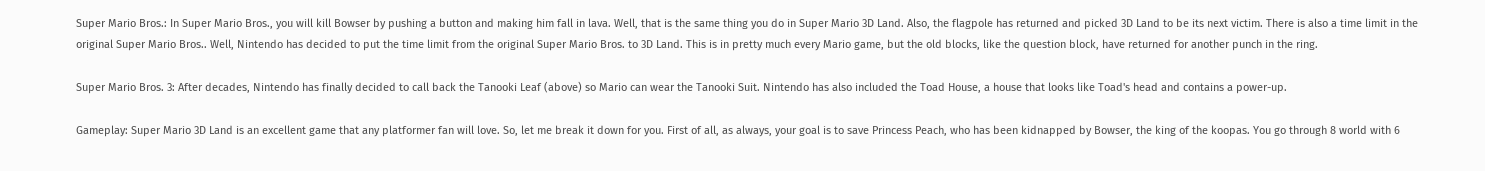Super Mario Bros.: In Super Mario Bros., you will kill Bowser by pushing a button and making him fall in lava. Well, that is the same thing you do in Super Mario 3D Land. Also, the flagpole has returned and picked 3D Land to be its next victim. There is also a time limit in the original Super Mario Bros.. Well, Nintendo has decided to put the time limit from the original Super Mario Bros. to 3D Land. This is in pretty much every Mario game, but the old blocks, like the question block, have returned for another punch in the ring.

Super Mario Bros. 3: After decades, Nintendo has finally decided to call back the Tanooki Leaf (above) so Mario can wear the Tanooki Suit. Nintendo has also included the Toad House, a house that looks like Toad's head and contains a power-up.

Gameplay: Super Mario 3D Land is an excellent game that any platformer fan will love. So, let me break it down for you. First of all, as always, your goal is to save Princess Peach, who has been kidnapped by Bowser, the king of the koopas. You go through 8 world with 6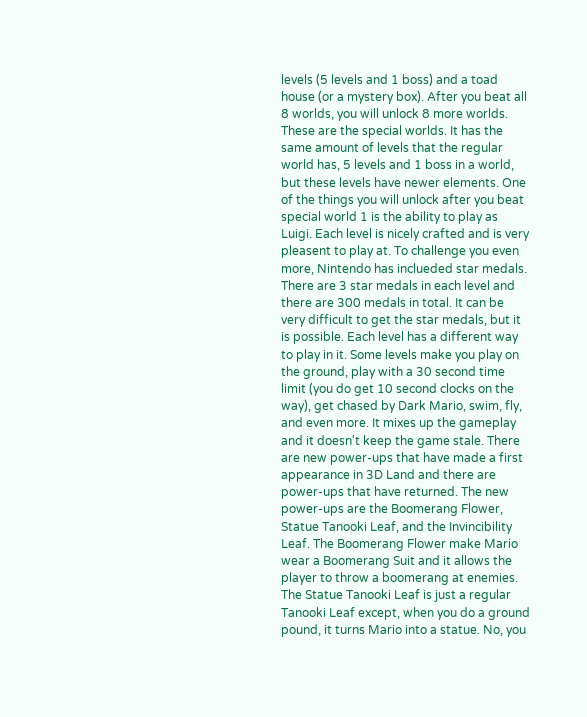levels (5 levels and 1 boss) and a toad house (or a mystery box). After you beat all 8 worlds, you will unlock 8 more worlds. These are the special worlds. It has the same amount of levels that the regular world has, 5 levels and 1 boss in a world, but these levels have newer elements. One of the things you will unlock after you beat special world 1 is the ability to play as Luigi. Each level is nicely crafted and is very pleasent to play at. To challenge you even more, Nintendo has inclueded star medals. There are 3 star medals in each level and there are 300 medals in total. It can be very difficult to get the star medals, but it is possible. Each level has a different way to play in it. Some levels make you play on the ground, play with a 30 second time limit (you do get 10 second clocks on the way), get chased by Dark Mario, swim, fly, and even more. It mixes up the gameplay and it doesn't keep the game stale. There are new power-ups that have made a first appearance in 3D Land and there are power-ups that have returned. The new power-ups are the Boomerang Flower, Statue Tanooki Leaf, and the Invincibility Leaf. The Boomerang Flower make Mario wear a Boomerang Suit and it allows the player to throw a boomerang at enemies. The Statue Tanooki Leaf is just a regular Tanooki Leaf except, when you do a ground pound, it turns Mario into a statue. No, you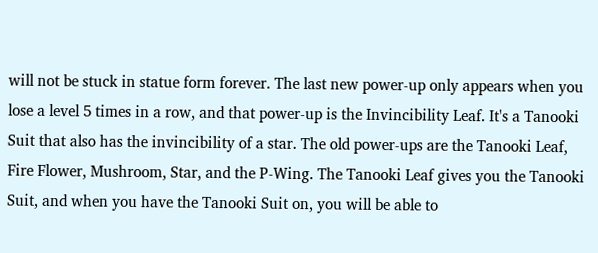will not be stuck in statue form forever. The last new power-up only appears when you lose a level 5 times in a row, and that power-up is the Invincibility Leaf. It's a Tanooki Suit that also has the invincibility of a star. The old power-ups are the Tanooki Leaf, Fire Flower, Mushroom, Star, and the P-Wing. The Tanooki Leaf gives you the Tanooki Suit, and when you have the Tanooki Suit on, you will be able to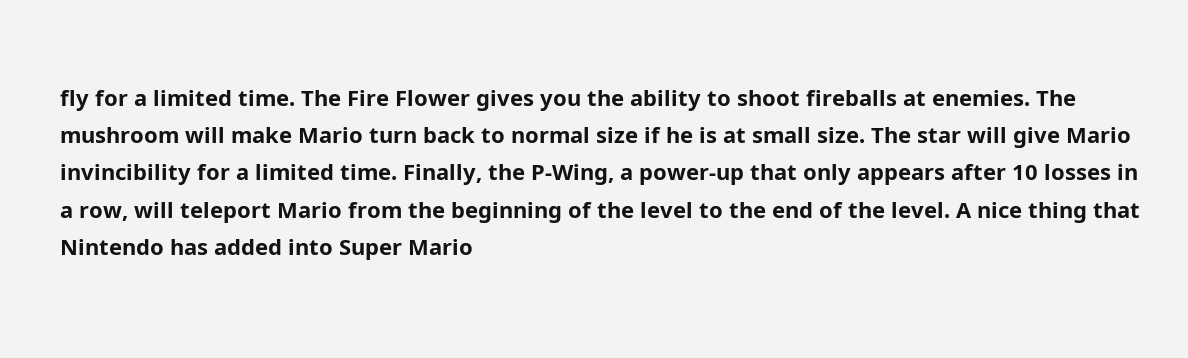fly for a limited time. The Fire Flower gives you the ability to shoot fireballs at enemies. The mushroom will make Mario turn back to normal size if he is at small size. The star will give Mario invincibility for a limited time. Finally, the P-Wing, a power-up that only appears after 10 losses in a row, will teleport Mario from the beginning of the level to the end of the level. A nice thing that Nintendo has added into Super Mario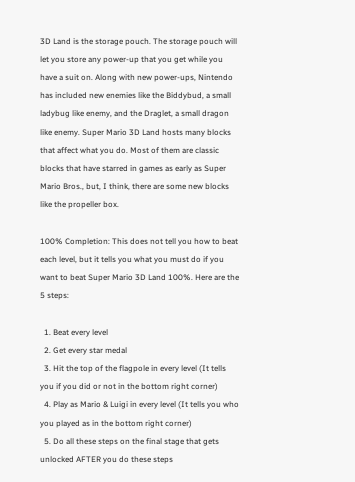3D Land is the storage pouch. The storage pouch will let you store any power-up that you get while you have a suit on. Along with new power-ups, Nintendo has included new enemies like the Biddybud, a small ladybug like enemy, and the Draglet, a small dragon like enemy. Super Mario 3D Land hosts many blocks that affect what you do. Most of them are classic blocks that have starred in games as early as Super Mario Bros., but, I think, there are some new blocks like the propeller box.

100% Completion: This does not tell you how to beat each level, but it tells you what you must do if you want to beat Super Mario 3D Land 100%. Here are the 5 steps:

  1. Beat every level
  2. Get every star medal
  3. Hit the top of the flagpole in every level (It tells you if you did or not in the bottom right corner)
  4. Play as Mario & Luigi in every level (It tells you who you played as in the bottom right corner)
  5. Do all these steps on the final stage that gets unlocked AFTER you do these steps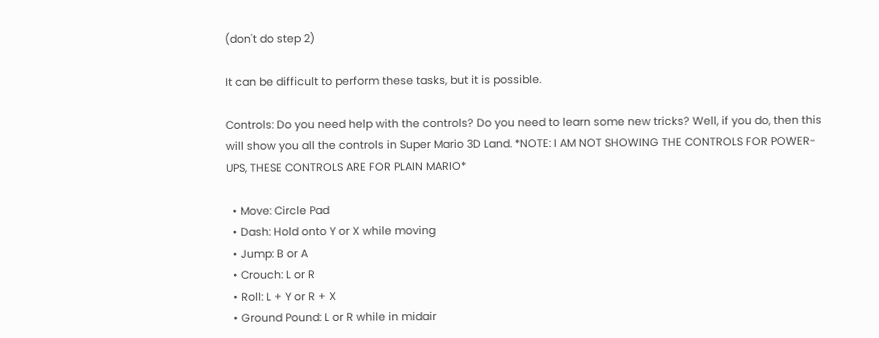(don't do step 2)

It can be difficult to perform these tasks, but it is possible.

Controls: Do you need help with the controls? Do you need to learn some new tricks? Well, if you do, then this will show you all the controls in Super Mario 3D Land. *NOTE: I AM NOT SHOWING THE CONTROLS FOR POWER-UPS, THESE CONTROLS ARE FOR PLAIN MARIO*

  • Move: Circle Pad
  • Dash: Hold onto Y or X while moving
  • Jump: B or A
  • Crouch: L or R
  • Roll: L + Y or R + X
  • Ground Pound: L or R while in midair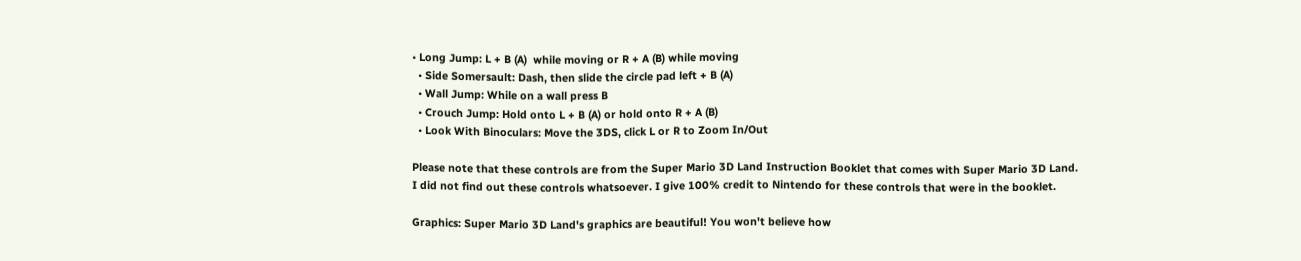• Long Jump: L + B (A)  while moving or R + A (B) while moving
  • Side Somersault: Dash, then slide the circle pad left + B (A)
  • Wall Jump: While on a wall press B
  • Crouch Jump: Hold onto L + B (A) or hold onto R + A (B)
  • Look With Binoculars: Move the 3DS, click L or R to Zoom In/Out

Please note that these controls are from the Super Mario 3D Land Instruction Booklet that comes with Super Mario 3D Land. I did not find out these controls whatsoever. I give 100% credit to Nintendo for these controls that were in the booklet.

Graphics: Super Mario 3D Land's graphics are beautiful! You won't believe how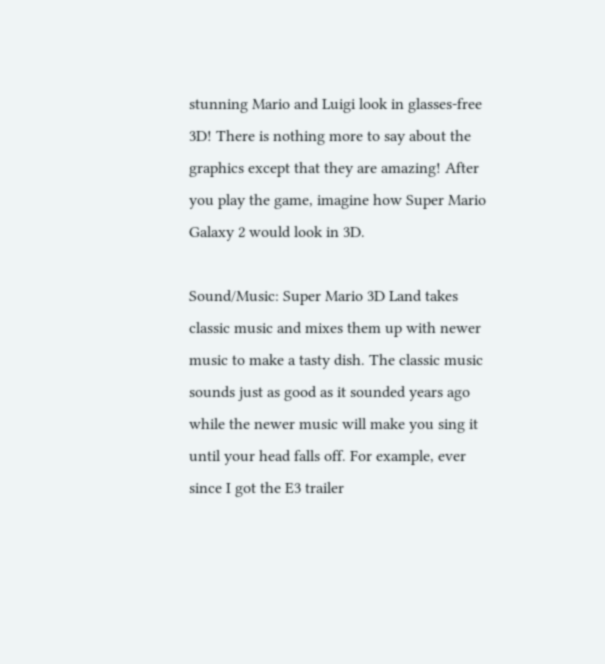stunning Mario and Luigi look in glasses-free 3D! There is nothing more to say about the graphics except that they are amazing! After you play the game, imagine how Super Mario Galaxy 2 would look in 3D.

Sound/Music: Super Mario 3D Land takes classic music and mixes them up with newer music to make a tasty dish. The classic music sounds just as good as it sounded years ago while the newer music will make you sing it until your head falls off. For example, ever since I got the E3 trailer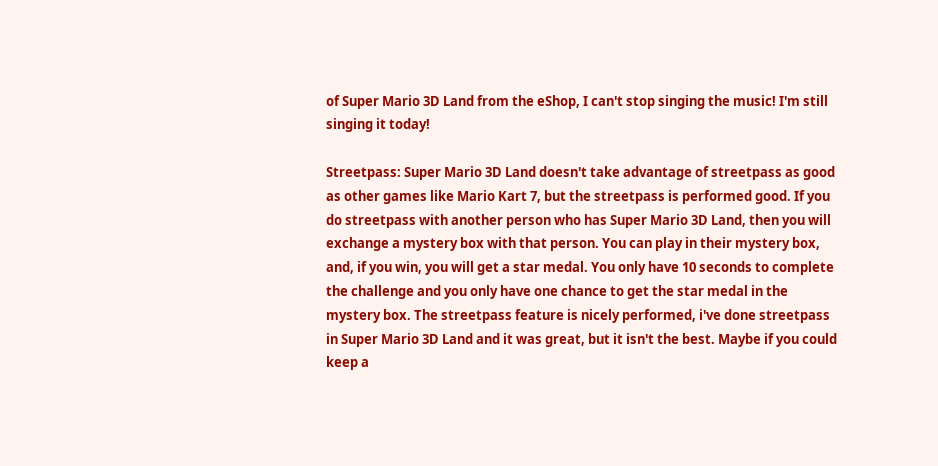of Super Mario 3D Land from the eShop, I can't stop singing the music! I'm still singing it today!

Streetpass: Super Mario 3D Land doesn't take advantage of streetpass as good as other games like Mario Kart 7, but the streetpass is performed good. If you do streetpass with another person who has Super Mario 3D Land, then you will exchange a mystery box with that person. You can play in their mystery box, and, if you win, you will get a star medal. You only have 10 seconds to complete the challenge and you only have one chance to get the star medal in the mystery box. The streetpass feature is nicely performed, i've done streetpass in Super Mario 3D Land and it was great, but it isn't the best. Maybe if you could keep a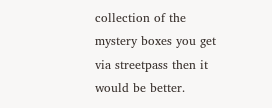collection of the mystery boxes you get via streetpass then it would be better.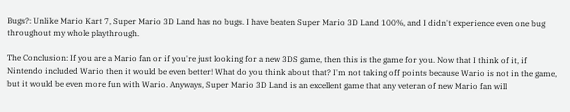Bugs?: Unlike Mario Kart 7, Super Mario 3D Land has no bugs. I have beaten Super Mario 3D Land 100%, and I didn't experience even one bug throughout my whole playthrough.

The Conclusion: If you are a Mario fan or if you're just looking for a new 3DS game, then this is the game for you. Now that I think of it, if Nintendo included Wario then it would be even better! What do you think about that? I'm not taking off points because Wario is not in the game, but it would be even more fun with Wario. Anyways, Super Mario 3D Land is an excellent game that any veteran of new Mario fan will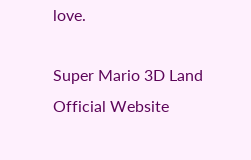love.

Super Mario 3D Land Official Website